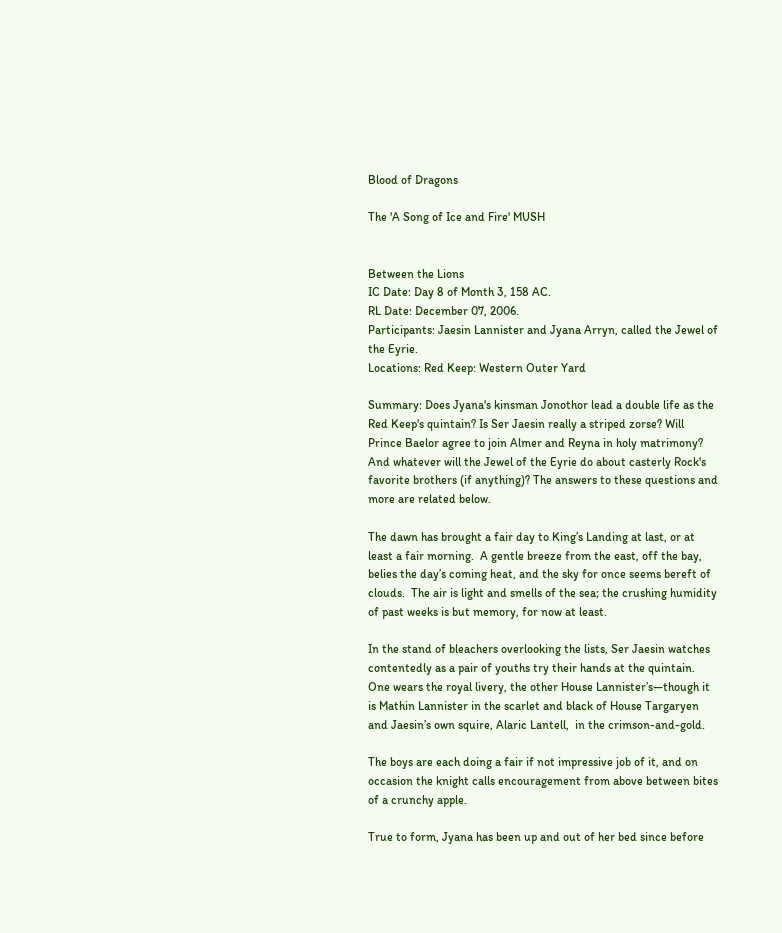Blood of Dragons

The 'A Song of Ice and Fire' MUSH


Between the Lions
IC Date: Day 8 of Month 3, 158 AC.
RL Date: December 07, 2006.
Participants: Jaesin Lannister and Jyana Arryn, called the Jewel of the Eyrie.
Locations: Red Keep: Western Outer Yard

Summary: Does Jyana's kinsman Jonothor lead a double life as the Red Keep's quintain? Is Ser Jaesin really a striped zorse? Will Prince Baelor agree to join Almer and Reyna in holy matrimony? And whatever will the Jewel of the Eyrie do about casterly Rock's favorite brothers (if anything)? The answers to these questions and more are related below.

The dawn has brought a fair day to King’s Landing at last, or at least a fair morning.  A gentle breeze from the east, off the bay, belies the day’s coming heat, and the sky for once seems bereft of clouds.  The air is light and smells of the sea; the crushing humidity of past weeks is but memory, for now at least.

In the stand of bleachers overlooking the lists, Ser Jaesin watches contentedly as a pair of youths try their hands at the quintain.  One wears the royal livery, the other House Lannister’s—though it is Mathin Lannister in the scarlet and black of House Targaryen and Jaesin’s own squire, Alaric Lantell,  in the crimson-and-gold.

The boys are each doing a fair if not impressive job of it, and on occasion the knight calls encouragement from above between bites of a crunchy apple.

True to form, Jyana has been up and out of her bed since before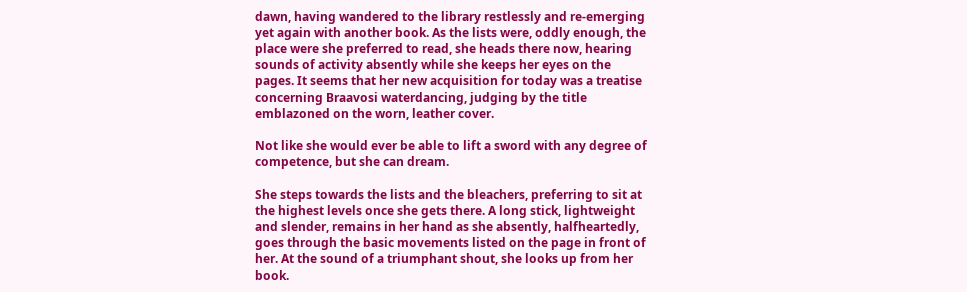dawn, having wandered to the library restlessly and re-emerging yet again with another book. As the lists were, oddly enough, the place were she preferred to read, she heads there now, hearing sounds of activity absently while she keeps her eyes on the pages. It seems that her new acquisition for today was a treatise concerning Braavosi waterdancing, judging by the title emblazoned on the worn, leather cover.

Not like she would ever be able to lift a sword with any degree of competence, but she can dream.

She steps towards the lists and the bleachers, preferring to sit at the highest levels once she gets there. A long stick, lightweight and slender, remains in her hand as she absently, halfheartedly, goes through the basic movements listed on the page in front of her. At the sound of a triumphant shout, she looks up from her book.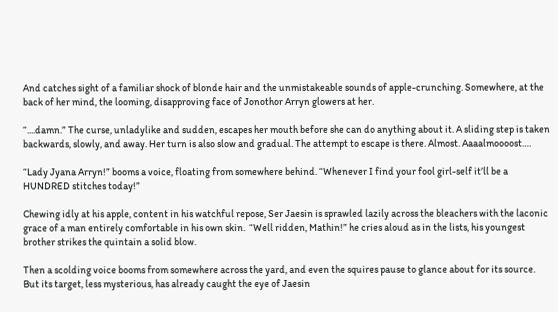And catches sight of a familiar shock of blonde hair and the unmistakeable sounds of apple-crunching. Somewhere, at the back of her mind, the looming, disapproving face of Jonothor Arryn glowers at her.

“....damn.” The curse, unladylike and sudden, escapes her mouth before she can do anything about it. A sliding step is taken backwards, slowly, and away. Her turn is also slow and gradual. The attempt to escape is there. Almost. Aaaalmoooost….

“Lady Jyana Arryn!” booms a voice, floating from somewhere behind. “Whenever I find your fool girl-self it’ll be a HUNDRED stitches today!”

Chewing idly at his apple, content in his watchful repose, Ser Jaesin is sprawled lazily across the bleachers with the laconic grace of a man entirely comfortable in his own skin.  “Well ridden, Mathin!” he cries aloud as in the lists, his youngest brother strikes the quintain a solid blow.

Then a scolding voice booms from somewhere across the yard, and even the squires pause to glance about for its source.  But its target, less mysterious, has already caught the eye of Jaesin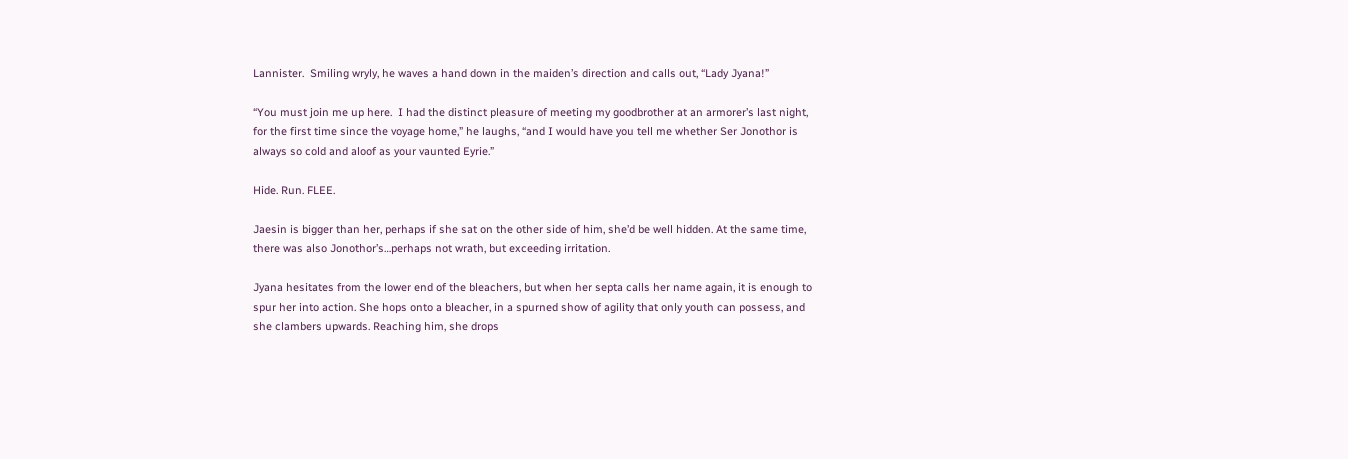Lannister.  Smiling wryly, he waves a hand down in the maiden’s direction and calls out, “Lady Jyana!”

“You must join me up here.  I had the distinct pleasure of meeting my goodbrother at an armorer’s last night, for the first time since the voyage home,” he laughs, “and I would have you tell me whether Ser Jonothor is always so cold and aloof as your vaunted Eyrie.”

Hide. Run. FLEE.

Jaesin is bigger than her, perhaps if she sat on the other side of him, she’d be well hidden. At the same time, there was also Jonothor’s…perhaps not wrath, but exceeding irritation.

Jyana hesitates from the lower end of the bleachers, but when her septa calls her name again, it is enough to spur her into action. She hops onto a bleacher, in a spurned show of agility that only youth can possess, and she clambers upwards. Reaching him, she drops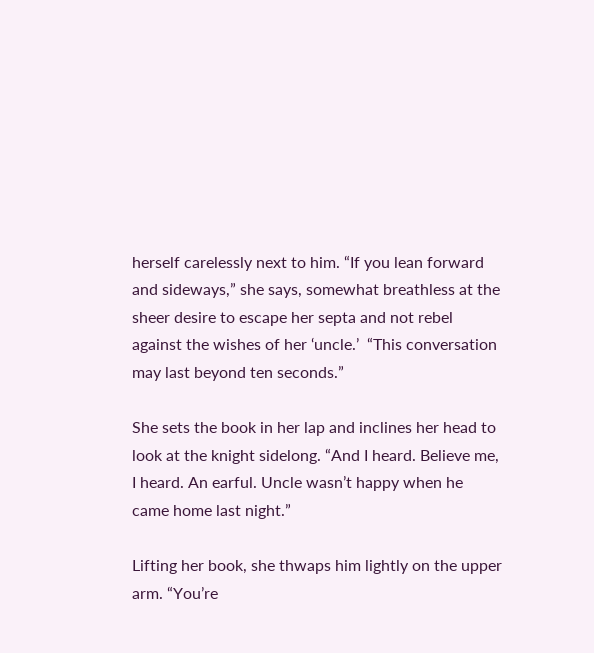herself carelessly next to him. “If you lean forward and sideways,” she says, somewhat breathless at the sheer desire to escape her septa and not rebel against the wishes of her ‘uncle.’  “This conversation may last beyond ten seconds.”

She sets the book in her lap and inclines her head to look at the knight sidelong. “And I heard. Believe me, I heard. An earful. Uncle wasn’t happy when he came home last night.”

Lifting her book, she thwaps him lightly on the upper arm. “You’re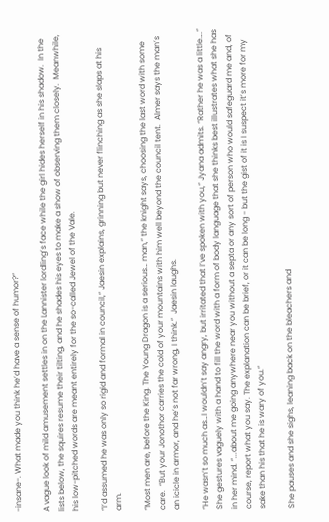-insane-. What made you think he’d have a sense of humor?”

A vague look of mild amusement settles in on the Lannister lordling’s face while the girl hides herself in his shadow.  In the lists below, the squires resume their tilting, and he shades his eyes to make a show of observing them closely.  Meanwhile, his low-pitched words are meant entirely for the so-called Jewel of the Vale.

“I’d assumed he was only so rigid and formal in council,” Jaesin explains, grinning but never flinching as she slaps at his arm.

“Most men are, before the King. The Young Dragon is a serious… man,” the knight says, choosing the last word with some care.  “But your Jonothor carries the cold of your mountains with him well beyond the council tent.  Almer says the man’s an icicle in armor, and he’s not far wrong, I think.”  Jaesin laughs.

“He wasn’t so much as…I wouldn’t say angry, but irritated that I’ve spoken with you,” Jyana admits. “Rather he was a little….” She gestures vaguely with a hand to fill the word with a form of body language that she thinks best illustrates what she has in her mind. “...about me going anywhere near you without a septa or any sort of person who would safeguard me and, of course, report what you say. The explanation can be brief, or it can be long - but the gist of it is I suspect it’s more for my sake than his that he is wary of you.”

She pauses and she sighs, leaning back on the bleachers and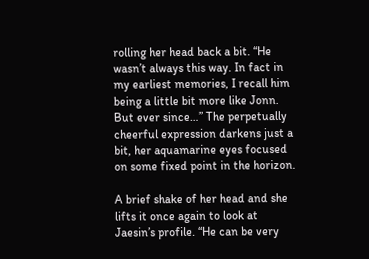rolling her head back a bit. “He wasn’t always this way. In fact in my earliest memories, I recall him being a little bit more like Jonn. But ever since…” The perpetually cheerful expression darkens just a bit, her aquamarine eyes focused on some fixed point in the horizon.

A brief shake of her head and she lifts it once again to look at Jaesin’s profile. “He can be very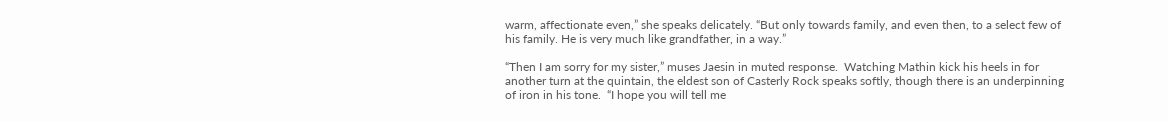warm, affectionate even,” she speaks delicately. “But only towards family, and even then, to a select few of his family. He is very much like grandfather, in a way.”

“Then I am sorry for my sister,” muses Jaesin in muted response.  Watching Mathin kick his heels in for another turn at the quintain, the eldest son of Casterly Rock speaks softly, though there is an underpinning of iron in his tone.  “I hope you will tell me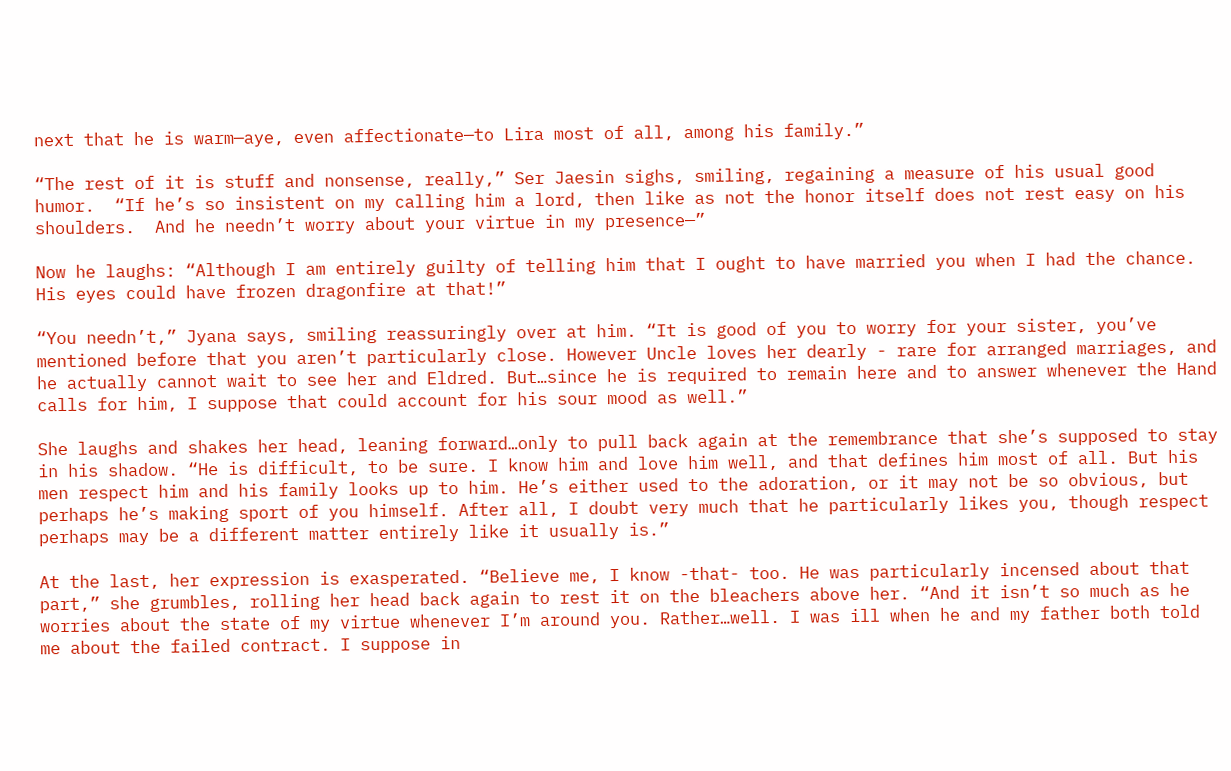next that he is warm—aye, even affectionate—to Lira most of all, among his family.”

“The rest of it is stuff and nonsense, really,” Ser Jaesin sighs, smiling, regaining a measure of his usual good humor.  “If he’s so insistent on my calling him a lord, then like as not the honor itself does not rest easy on his shoulders.  And he needn’t worry about your virtue in my presence—”

Now he laughs: “Although I am entirely guilty of telling him that I ought to have married you when I had the chance.  His eyes could have frozen dragonfire at that!”

“You needn’t,” Jyana says, smiling reassuringly over at him. “It is good of you to worry for your sister, you’ve mentioned before that you aren’t particularly close. However Uncle loves her dearly - rare for arranged marriages, and he actually cannot wait to see her and Eldred. But…since he is required to remain here and to answer whenever the Hand calls for him, I suppose that could account for his sour mood as well.”

She laughs and shakes her head, leaning forward…only to pull back again at the remembrance that she’s supposed to stay in his shadow. “He is difficult, to be sure. I know him and love him well, and that defines him most of all. But his men respect him and his family looks up to him. He’s either used to the adoration, or it may not be so obvious, but perhaps he’s making sport of you himself. After all, I doubt very much that he particularly likes you, though respect perhaps may be a different matter entirely like it usually is.”

At the last, her expression is exasperated. “Believe me, I know -that- too. He was particularly incensed about that part,” she grumbles, rolling her head back again to rest it on the bleachers above her. “And it isn’t so much as he worries about the state of my virtue whenever I’m around you. Rather…well. I was ill when he and my father both told me about the failed contract. I suppose in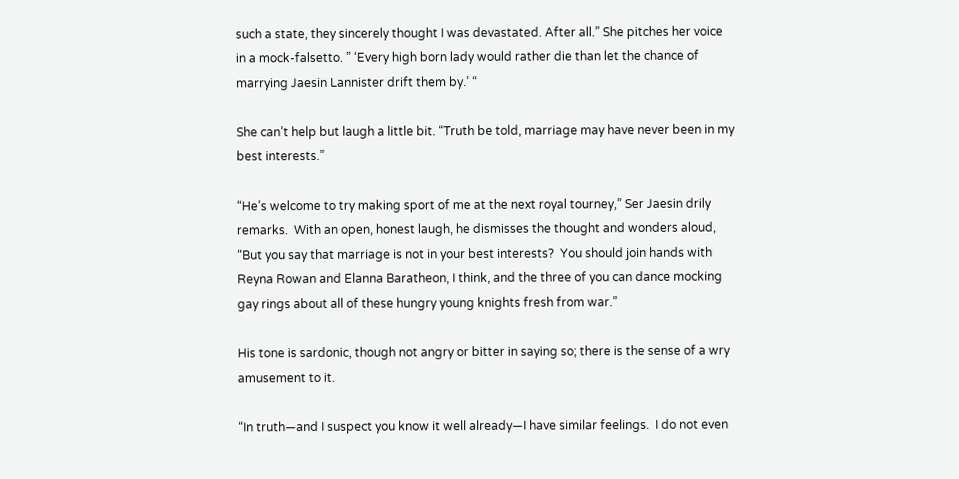such a state, they sincerely thought I was devastated. After all.” She pitches her voice in a mock-falsetto. ” ‘Every high born lady would rather die than let the chance of marrying Jaesin Lannister drift them by.’ “

She can’t help but laugh a little bit. “Truth be told, marriage may have never been in my best interests.”

“He’s welcome to try making sport of me at the next royal tourney,” Ser Jaesin drily remarks.  With an open, honest laugh, he dismisses the thought and wonders aloud, “But you say that marriage is not in your best interests?  You should join hands with Reyna Rowan and Elanna Baratheon, I think, and the three of you can dance mocking gay rings about all of these hungry young knights fresh from war.”

His tone is sardonic, though not angry or bitter in saying so; there is the sense of a wry amusement to it.

“In truth—and I suspect you know it well already—I have similar feelings.  I do not even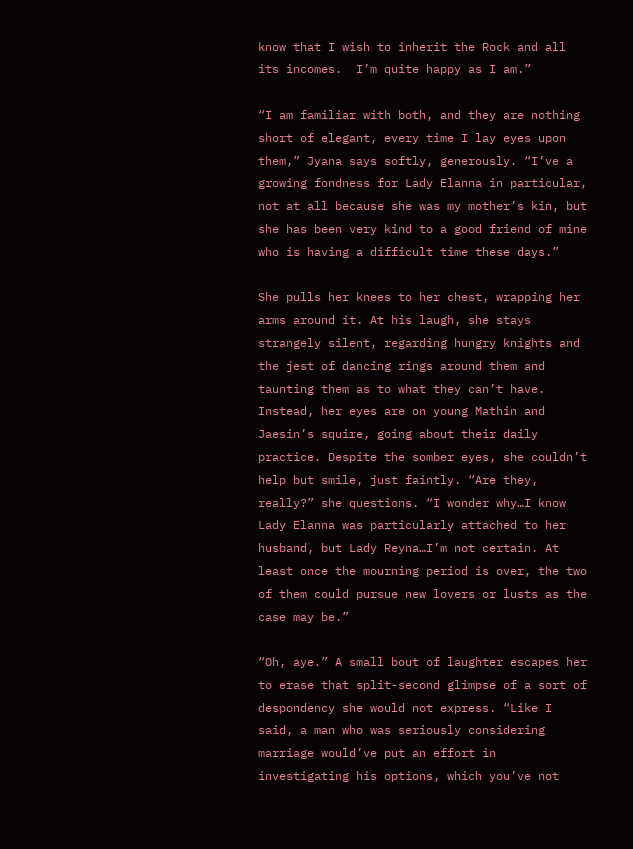know that I wish to inherit the Rock and all its incomes.  I’m quite happy as I am.”

“I am familiar with both, and they are nothing short of elegant, every time I lay eyes upon them,” Jyana says softly, generously. “I’ve a growing fondness for Lady Elanna in particular, not at all because she was my mother’s kin, but she has been very kind to a good friend of mine who is having a difficult time these days.”

She pulls her knees to her chest, wrapping her arms around it. At his laugh, she stays strangely silent, regarding hungry knights and the jest of dancing rings around them and taunting them as to what they can’t have. Instead, her eyes are on young Mathin and Jaesin’s squire, going about their daily practice. Despite the somber eyes, she couldn’t help but smile, just faintly. “Are they, really?” she questions. “I wonder why…I know Lady Elanna was particularly attached to her husband, but Lady Reyna…I’m not certain. At least once the mourning period is over, the two of them could pursue new lovers or lusts as the case may be.”

“Oh, aye.” A small bout of laughter escapes her to erase that split-second glimpse of a sort of despondency she would not express. “Like I said, a man who was seriously considering marriage would’ve put an effort in investigating his options, which you’ve not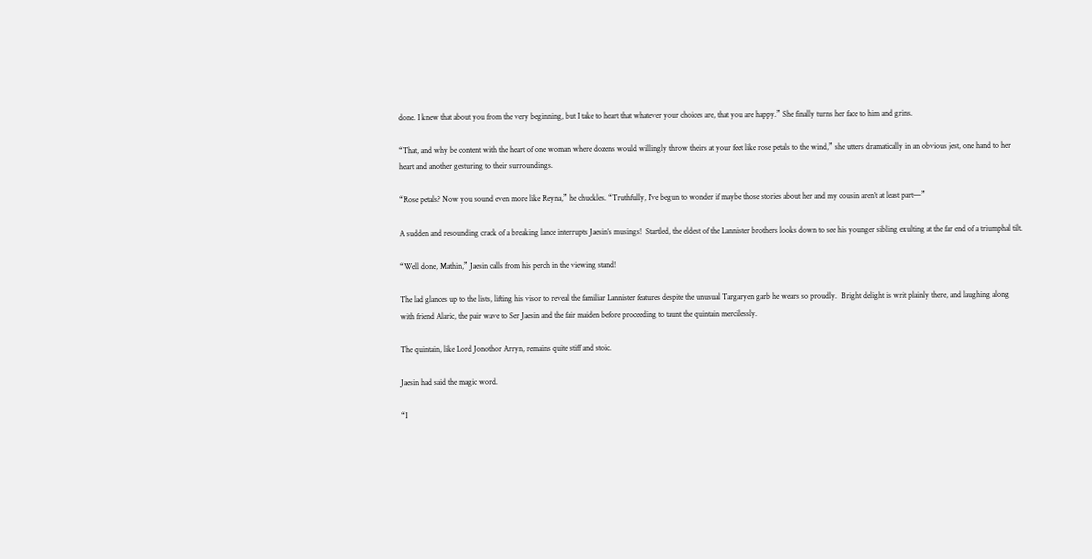done. I knew that about you from the very beginning, but I take to heart that whatever your choices are, that you are happy.” She finally turns her face to him and grins.

“That, and why be content with the heart of one woman where dozens would willingly throw theirs at your feet like rose petals to the wind,” she utters dramatically in an obvious jest, one hand to her heart and another gesturing to their surroundings.

“Rose petals? Now you sound even more like Reyna,” he chuckles. “Truthfully, I’ve begun to wonder if maybe those stories about her and my cousin aren’t at least part—”

A sudden and resounding crack of a breaking lance interrupts Jaesin’s musings!  Startled, the eldest of the Lannister brothers looks down to see his younger sibling exulting at the far end of a triumphal tilt.

“Well done, Mathin,” Jaesin calls from his perch in the viewing stand!

The lad glances up to the lists, lifting his visor to reveal the familiar Lannister features despite the unusual Targaryen garb he wears so proudly.  Bright delight is writ plainly there, and laughing along with friend Alaric, the pair wave to Ser Jaesin and the fair maiden before proceeding to taunt the quintain mercilessly.

The quintain, like Lord Jonothor Arryn, remains quite stiff and stoic.

Jaesin had said the magic word.

“I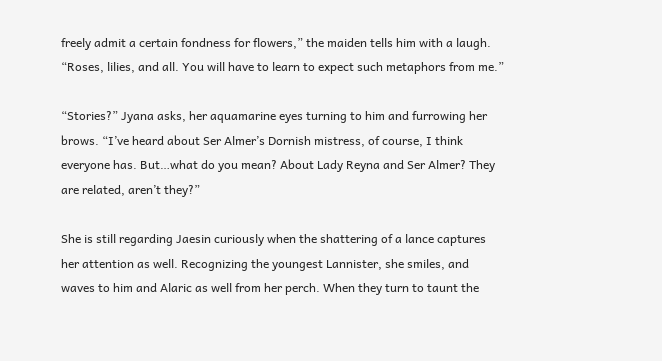freely admit a certain fondness for flowers,” the maiden tells him with a laugh. “Roses, lilies, and all. You will have to learn to expect such metaphors from me.”

“Stories?” Jyana asks, her aquamarine eyes turning to him and furrowing her brows. “I’ve heard about Ser Almer’s Dornish mistress, of course, I think everyone has. But…what do you mean? About Lady Reyna and Ser Almer? They are related, aren’t they?”

She is still regarding Jaesin curiously when the shattering of a lance captures her attention as well. Recognizing the youngest Lannister, she smiles, and waves to him and Alaric as well from her perch. When they turn to taunt the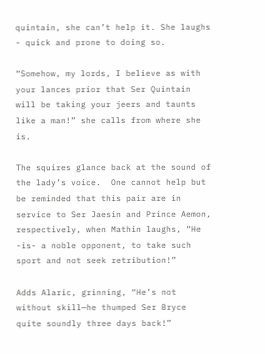quintain, she can’t help it. She laughs - quick and prone to doing so.

“Somehow, my lords, I believe as with your lances prior that Ser Quintain will be taking your jeers and taunts like a man!” she calls from where she is.

The squires glance back at the sound of the lady’s voice.  One cannot help but be reminded that this pair are in service to Ser Jaesin and Prince Aemon, respectively, when Mathin laughs, “He -is- a noble opponent, to take such sport and not seek retribution!”

Adds Alaric, grinning, “He’s not without skill—he thumped Ser Bryce quite soundly three days back!”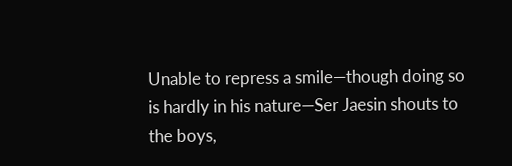Unable to repress a smile—though doing so is hardly in his nature—Ser Jaesin shouts to the boys,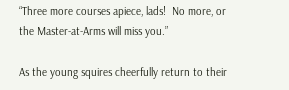“Three more courses apiece, lads!  No more, or the Master-at-Arms will miss you.”

As the young squires cheerfully return to their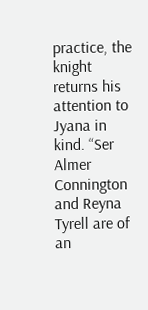practice, the knight returns his attention to Jyana in kind. “Ser Almer Connington and Reyna Tyrell are of an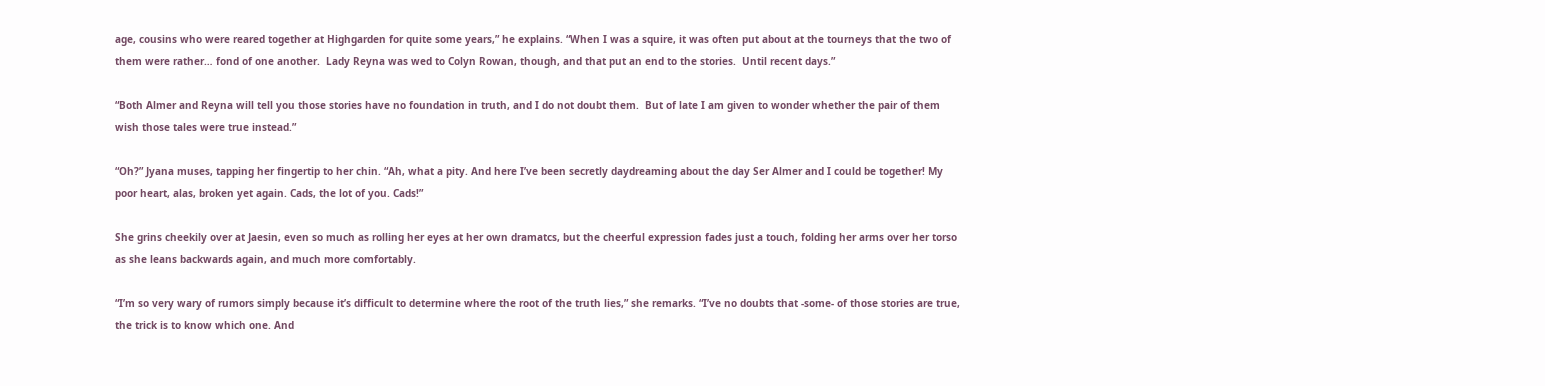age, cousins who were reared together at Highgarden for quite some years,” he explains. “When I was a squire, it was often put about at the tourneys that the two of them were rather… fond of one another.  Lady Reyna was wed to Colyn Rowan, though, and that put an end to the stories.  Until recent days.”

“Both Almer and Reyna will tell you those stories have no foundation in truth, and I do not doubt them.  But of late I am given to wonder whether the pair of them wish those tales were true instead.”

“Oh?” Jyana muses, tapping her fingertip to her chin. “Ah, what a pity. And here I’ve been secretly daydreaming about the day Ser Almer and I could be together! My poor heart, alas, broken yet again. Cads, the lot of you. Cads!”

She grins cheekily over at Jaesin, even so much as rolling her eyes at her own dramatcs, but the cheerful expression fades just a touch, folding her arms over her torso as she leans backwards again, and much more comfortably.

“I’m so very wary of rumors simply because it’s difficult to determine where the root of the truth lies,” she remarks. “I’ve no doubts that -some- of those stories are true, the trick is to know which one. And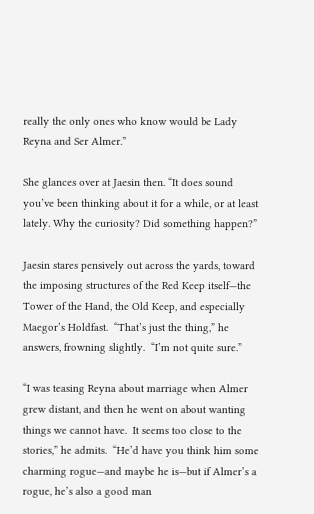really the only ones who know would be Lady Reyna and Ser Almer.”

She glances over at Jaesin then. “It does sound you’ve been thinking about it for a while, or at least lately. Why the curiosity? Did something happen?”

Jaesin stares pensively out across the yards, toward the imposing structures of the Red Keep itself—the Tower of the Hand, the Old Keep, and especially Maegor’s Holdfast.  “That’s just the thing,” he answers, frowning slightly.  “I’m not quite sure.”

“I was teasing Reyna about marriage when Almer grew distant, and then he went on about wanting things we cannot have.  It seems too close to the stories,” he admits.  “He’d have you think him some charming rogue—and maybe he is—but if Almer’s a rogue, he’s also a good man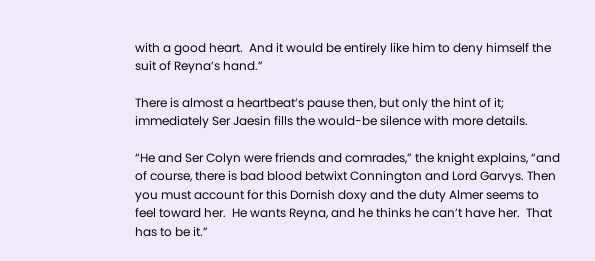with a good heart.  And it would be entirely like him to deny himself the suit of Reyna’s hand.”

There is almost a heartbeat’s pause then, but only the hint of it; immediately Ser Jaesin fills the would-be silence with more details.

“He and Ser Colyn were friends and comrades,” the knight explains, “and of course, there is bad blood betwixt Connington and Lord Garvys. Then you must account for this Dornish doxy and the duty Almer seems to feel toward her.  He wants Reyna, and he thinks he can’t have her.  That has to be it.”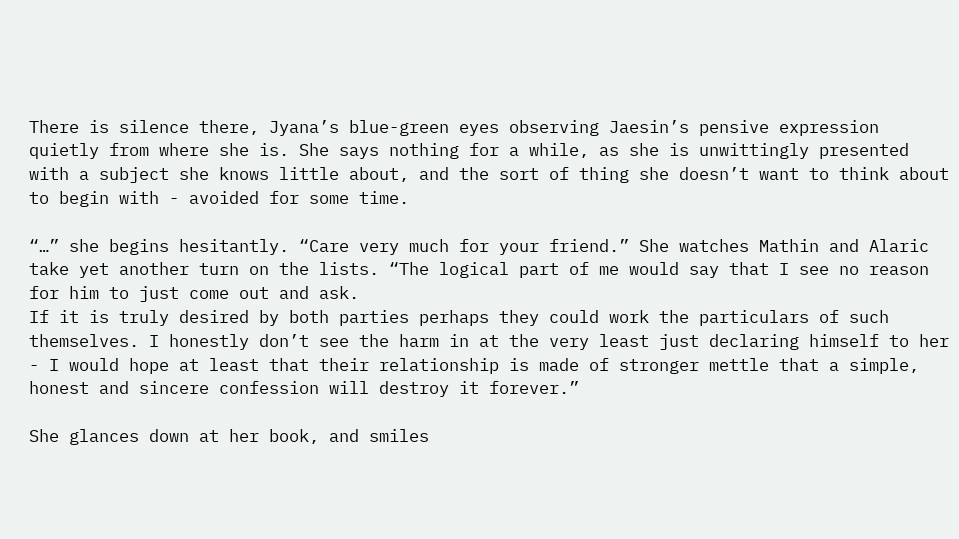There is silence there, Jyana’s blue-green eyes observing Jaesin’s pensive expression quietly from where she is. She says nothing for a while, as she is unwittingly presented with a subject she knows little about, and the sort of thing she doesn’t want to think about to begin with - avoided for some time.

“…” she begins hesitantly. “Care very much for your friend.” She watches Mathin and Alaric take yet another turn on the lists. “The logical part of me would say that I see no reason for him to just come out and ask.
If it is truly desired by both parties perhaps they could work the particulars of such themselves. I honestly don’t see the harm in at the very least just declaring himself to her - I would hope at least that their relationship is made of stronger mettle that a simple, honest and sincere confession will destroy it forever.”

She glances down at her book, and smiles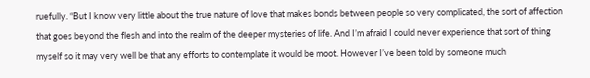ruefully. “But I know very little about the true nature of love that makes bonds between people so very complicated, the sort of affection that goes beyond the flesh and into the realm of the deeper mysteries of life. And I’m afraid I could never experience that sort of thing myself so it may very well be that any efforts to contemplate it would be moot. However I’ve been told by someone much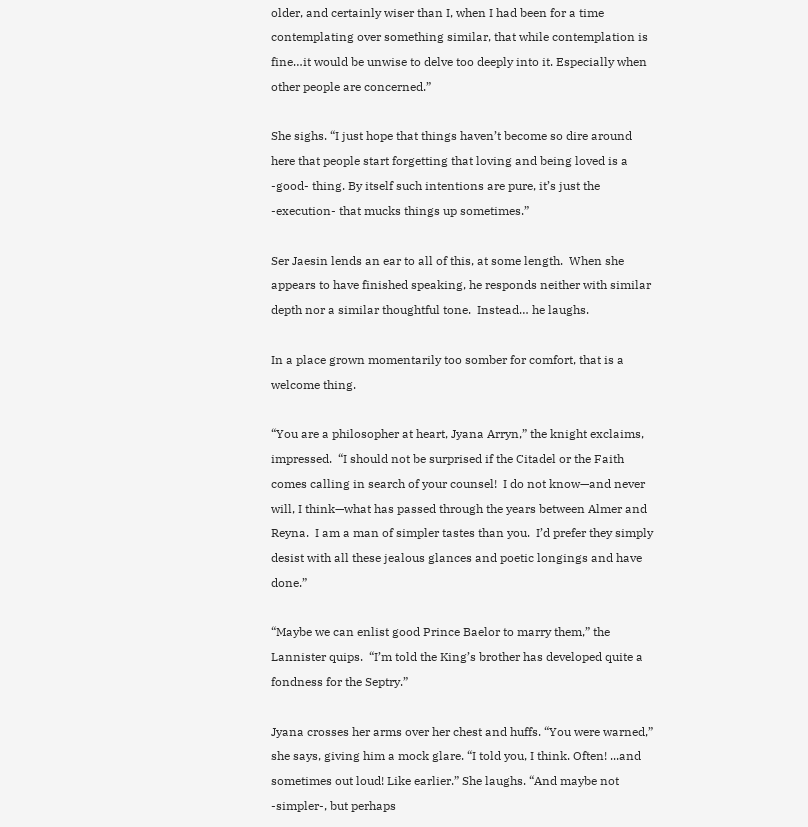older, and certainly wiser than I, when I had been for a time contemplating over something similar, that while contemplation is fine…it would be unwise to delve too deeply into it. Especially when other people are concerned.”

She sighs. “I just hope that things haven’t become so dire around here that people start forgetting that loving and being loved is a -good- thing. By itself such intentions are pure, it’s just the -execution- that mucks things up sometimes.”

Ser Jaesin lends an ear to all of this, at some length.  When she appears to have finished speaking, he responds neither with similar depth nor a similar thoughtful tone.  Instead… he laughs.

In a place grown momentarily too somber for comfort, that is a welcome thing.

“You are a philosopher at heart, Jyana Arryn,” the knight exclaims, impressed.  “I should not be surprised if the Citadel or the Faith comes calling in search of your counsel!  I do not know—and never will, I think—what has passed through the years between Almer and Reyna.  I am a man of simpler tastes than you.  I’d prefer they simply desist with all these jealous glances and poetic longings and have done.”

“Maybe we can enlist good Prince Baelor to marry them,” the Lannister quips.  “I’m told the King’s brother has developed quite a fondness for the Septry.”

Jyana crosses her arms over her chest and huffs. “You were warned,” she says, giving him a mock glare. “I told you, I think. Often! ...and sometimes out loud! Like earlier.” She laughs. “And maybe not -simpler-, but perhaps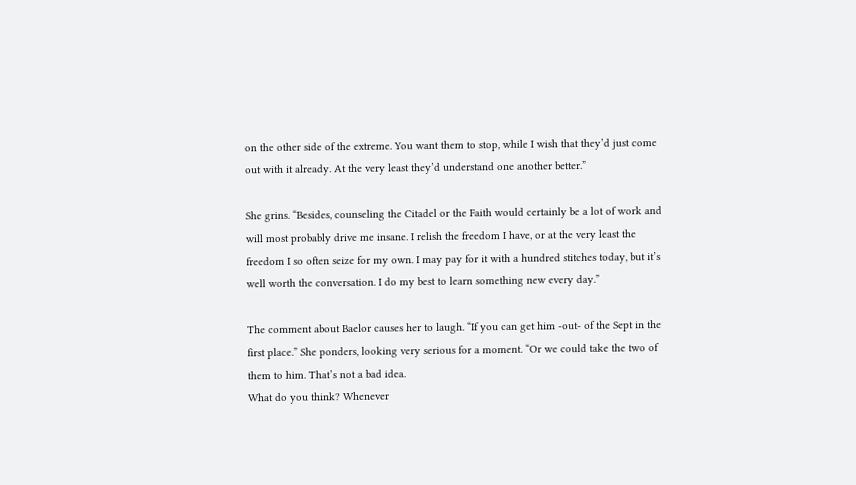on the other side of the extreme. You want them to stop, while I wish that they’d just come out with it already. At the very least they’d understand one another better.”

She grins. “Besides, counseling the Citadel or the Faith would certainly be a lot of work and will most probably drive me insane. I relish the freedom I have, or at the very least the freedom I so often seize for my own. I may pay for it with a hundred stitches today, but it’s well worth the conversation. I do my best to learn something new every day.”

The comment about Baelor causes her to laugh. “If you can get him -out- of the Sept in the first place.” She ponders, looking very serious for a moment. “Or we could take the two of them to him. That’s not a bad idea.
What do you think? Whenever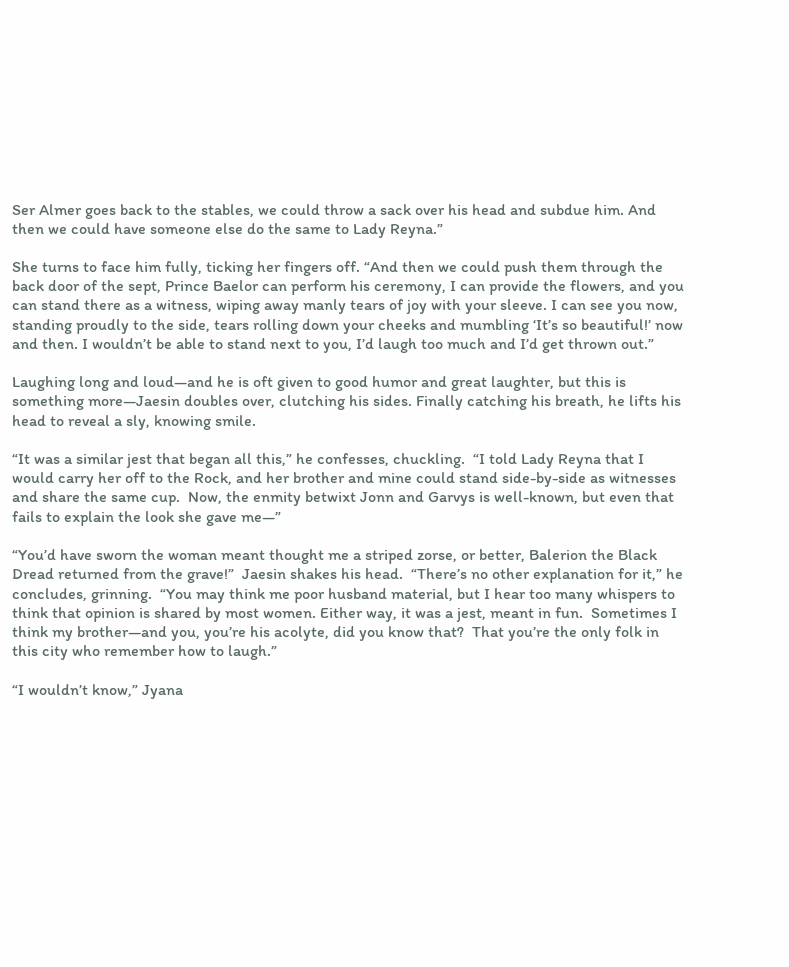Ser Almer goes back to the stables, we could throw a sack over his head and subdue him. And then we could have someone else do the same to Lady Reyna.”

She turns to face him fully, ticking her fingers off. “And then we could push them through the back door of the sept, Prince Baelor can perform his ceremony, I can provide the flowers, and you can stand there as a witness, wiping away manly tears of joy with your sleeve. I can see you now, standing proudly to the side, tears rolling down your cheeks and mumbling ‘It’s so beautiful!’ now and then. I wouldn’t be able to stand next to you, I’d laugh too much and I’d get thrown out.”

Laughing long and loud—and he is oft given to good humor and great laughter, but this is something more—Jaesin doubles over, clutching his sides. Finally catching his breath, he lifts his head to reveal a sly, knowing smile.

“It was a similar jest that began all this,” he confesses, chuckling.  “I told Lady Reyna that I would carry her off to the Rock, and her brother and mine could stand side-by-side as witnesses and share the same cup.  Now, the enmity betwixt Jonn and Garvys is well-known, but even that fails to explain the look she gave me—”

“You’d have sworn the woman meant thought me a striped zorse, or better, Balerion the Black Dread returned from the grave!”  Jaesin shakes his head.  “There’s no other explanation for it,” he concludes, grinning.  “You may think me poor husband material, but I hear too many whispers to think that opinion is shared by most women. Either way, it was a jest, meant in fun.  Sometimes I think my brother—and you, you’re his acolyte, did you know that?  That you’re the only folk in this city who remember how to laugh.”

“I wouldn’t know,” Jyana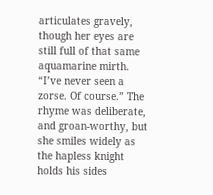articulates gravely, though her eyes are still full of that same aquamarine mirth. “I’ve never seen a zorse. Of course.” The rhyme was deliberate, and groan-worthy, but she smiles widely as the hapless knight holds his sides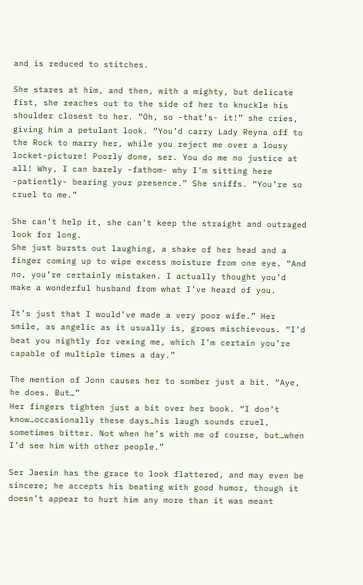and is reduced to stitches.

She stares at him, and then, with a mighty, but delicate fist, she reaches out to the side of her to knuckle his shoulder closest to her. “Oh, so -that’s- it!” she cries, giving him a petulant look. “You’d carry Lady Reyna off to the Rock to marry her, while you reject me over a lousy locket-picture! Poorly done, ser. You do me no justice at all! Why, I can barely -fathom- why I’m sitting here -patiently- bearing your presence.” She sniffs. “You’re so cruel to me.”

She can’t help it, she can’t keep the straight and outraged look for long.
She just bursts out laughing, a shake of her head and a finger coming up to wipe excess moisture from one eye. “And no, you’re certainly mistaken. I actually thought you’d make a wonderful husband from what I’ve heard of you.

It’s just that I would’ve made a very poor wife.” Her smile, as angelic as it usually is, grows mischievous. “I’d beat you nightly for vexing me, which I’m certain you’re capable of multiple times a day.”

The mention of Jonn causes her to somber just a bit. “Aye, he does. But…”
Her fingers tighten just a bit over her book. “I don’t know…occasionally these days…his laugh sounds cruel, sometimes bitter. Not when he’s with me of course, but…when I’d see him with other people.”

Ser Jaesin has the grace to look flattered, and may even be sincere; he accepts his beating with good humor, though it doesn’t appear to hurt him any more than it was meant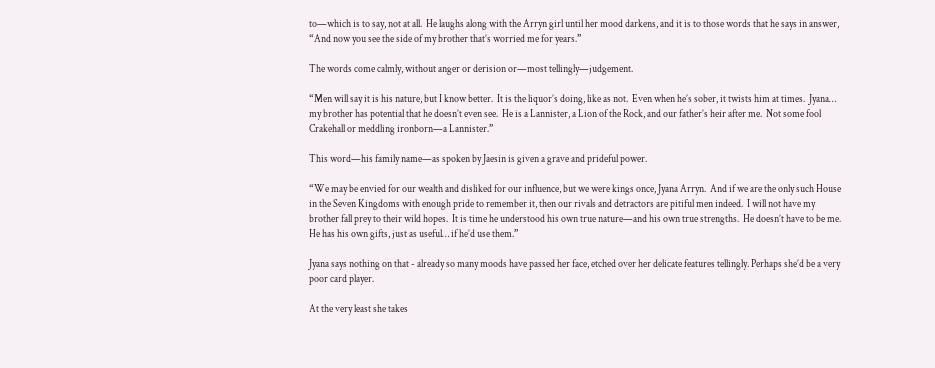to—which is to say, not at all.  He laughs along with the Arryn girl until her mood darkens, and it is to those words that he says in answer, “And now you see the side of my brother that’s worried me for years.”

The words come calmly, without anger or derision or—most tellingly—judgement.

“Men will say it is his nature, but I know better.  It is the liquor’s doing, like as not.  Even when he’s sober, it twists him at times.  Jyana… my brother has potential that he doesn’t even see.  He is a Lannister, a Lion of the Rock, and our father’s heir after me.  Not some fool Crakehall or meddling ironborn—a Lannister.”

This word—his family name—as spoken by Jaesin is given a grave and prideful power.

“We may be envied for our wealth and disliked for our influence, but we were kings once, Jyana Arryn.  And if we are the only such House in the Seven Kingdoms with enough pride to remember it, then our rivals and detractors are pitiful men indeed.  I will not have my brother fall prey to their wild hopes.  It is time he understood his own true nature—and his own true strengths.  He doesn’t have to be me.  He has his own gifts, just as useful… if he’d use them.”

Jyana says nothing on that - already so many moods have passed her face, etched over her delicate features tellingly. Perhaps she’d be a very poor card player.

At the very least she takes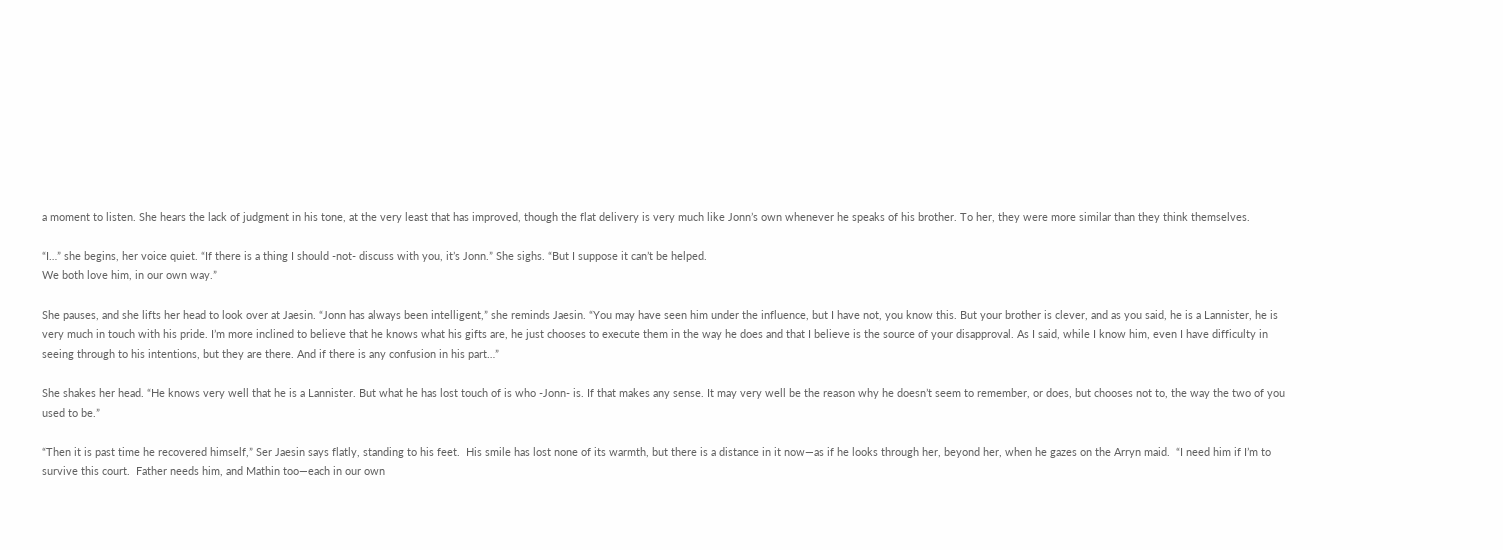a moment to listen. She hears the lack of judgment in his tone, at the very least that has improved, though the flat delivery is very much like Jonn’s own whenever he speaks of his brother. To her, they were more similar than they think themselves.

“I…” she begins, her voice quiet. “If there is a thing I should -not- discuss with you, it’s Jonn.” She sighs. “But I suppose it can’t be helped.
We both love him, in our own way.”

She pauses, and she lifts her head to look over at Jaesin. “Jonn has always been intelligent,” she reminds Jaesin. “You may have seen him under the influence, but I have not, you know this. But your brother is clever, and as you said, he is a Lannister, he is very much in touch with his pride. I’m more inclined to believe that he knows what his gifts are, he just chooses to execute them in the way he does and that I believe is the source of your disapproval. As I said, while I know him, even I have difficulty in seeing through to his intentions, but they are there. And if there is any confusion in his part…”

She shakes her head. “He knows very well that he is a Lannister. But what he has lost touch of is who -Jonn- is. If that makes any sense. It may very well be the reason why he doesn’t seem to remember, or does, but chooses not to, the way the two of you used to be.”

“Then it is past time he recovered himself,” Ser Jaesin says flatly, standing to his feet.  His smile has lost none of its warmth, but there is a distance in it now—as if he looks through her, beyond her, when he gazes on the Arryn maid.  “I need him if I’m to survive this court.  Father needs him, and Mathin too—each in our own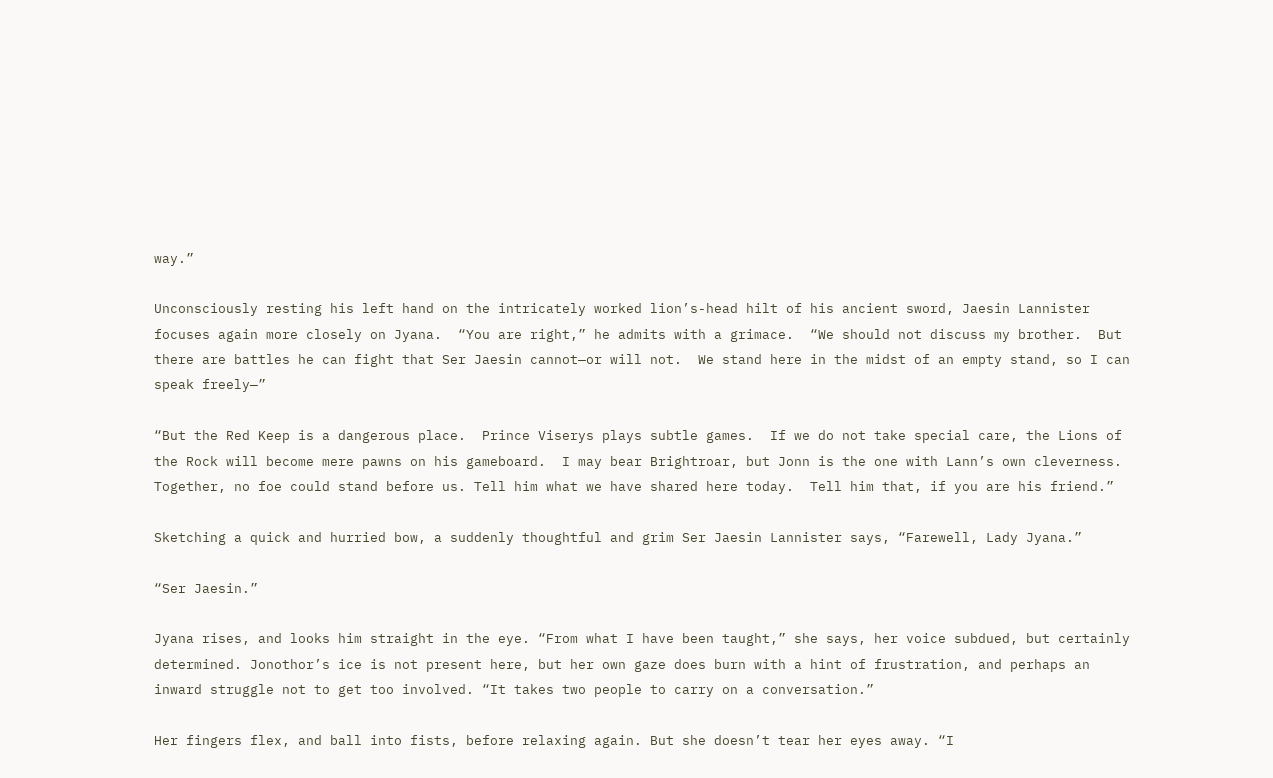way.”

Unconsciously resting his left hand on the intricately worked lion’s-head hilt of his ancient sword, Jaesin Lannister focuses again more closely on Jyana.  “You are right,” he admits with a grimace.  “We should not discuss my brother.  But there are battles he can fight that Ser Jaesin cannot—or will not.  We stand here in the midst of an empty stand, so I can speak freely—”

“But the Red Keep is a dangerous place.  Prince Viserys plays subtle games.  If we do not take special care, the Lions of the Rock will become mere pawns on his gameboard.  I may bear Brightroar, but Jonn is the one with Lann’s own cleverness.  Together, no foe could stand before us. Tell him what we have shared here today.  Tell him that, if you are his friend.”

Sketching a quick and hurried bow, a suddenly thoughtful and grim Ser Jaesin Lannister says, “Farewell, Lady Jyana.”

“Ser Jaesin.”

Jyana rises, and looks him straight in the eye. “From what I have been taught,” she says, her voice subdued, but certainly determined. Jonothor’s ice is not present here, but her own gaze does burn with a hint of frustration, and perhaps an inward struggle not to get too involved. “It takes two people to carry on a conversation.”

Her fingers flex, and ball into fists, before relaxing again. But she doesn’t tear her eyes away. “I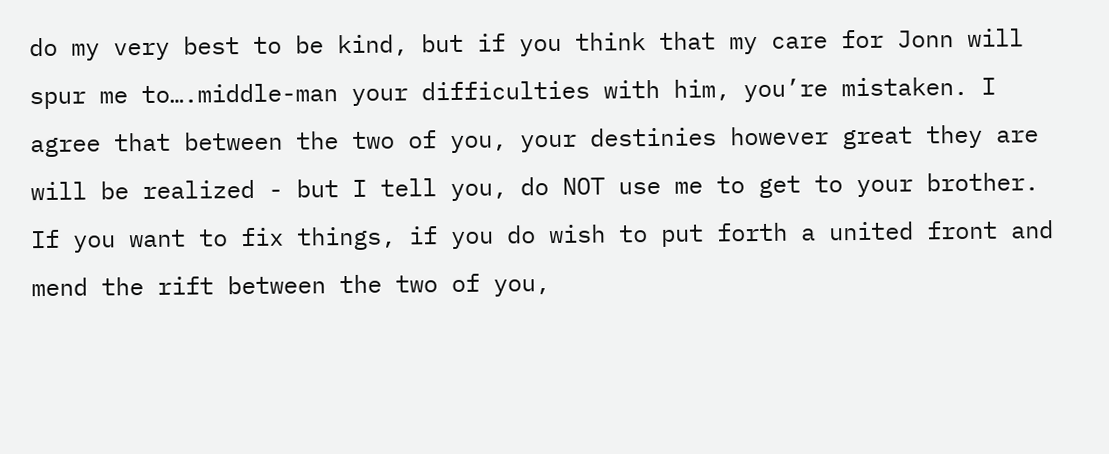do my very best to be kind, but if you think that my care for Jonn will spur me to….middle-man your difficulties with him, you’re mistaken. I agree that between the two of you, your destinies however great they are will be realized - but I tell you, do NOT use me to get to your brother. If you want to fix things, if you do wish to put forth a united front and mend the rift between the two of you,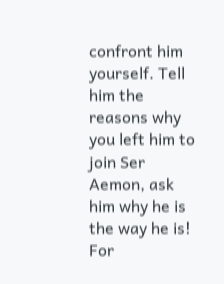confront him yourself. Tell him the reasons why you left him to join Ser Aemon, ask him why he is the way he is! For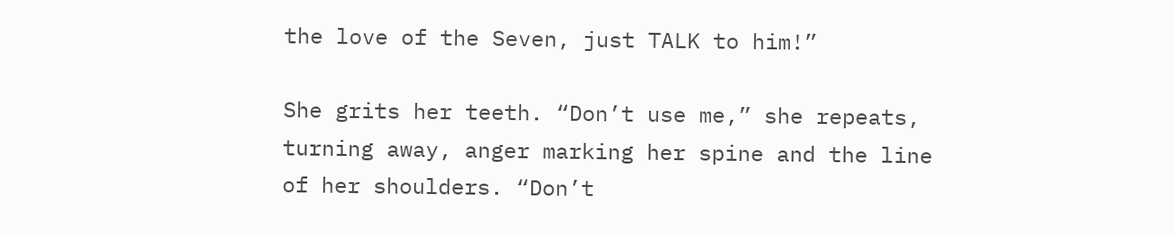the love of the Seven, just TALK to him!”

She grits her teeth. “Don’t use me,” she repeats, turning away, anger marking her spine and the line of her shoulders. “Don’t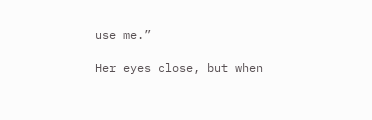use me.”

Her eyes close, but when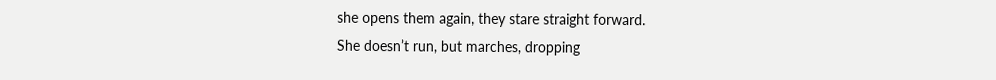she opens them again, they stare straight forward.
She doesn’t run, but marches, dropping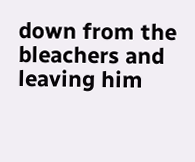down from the bleachers and leaving him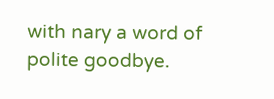with nary a word of polite goodbye.